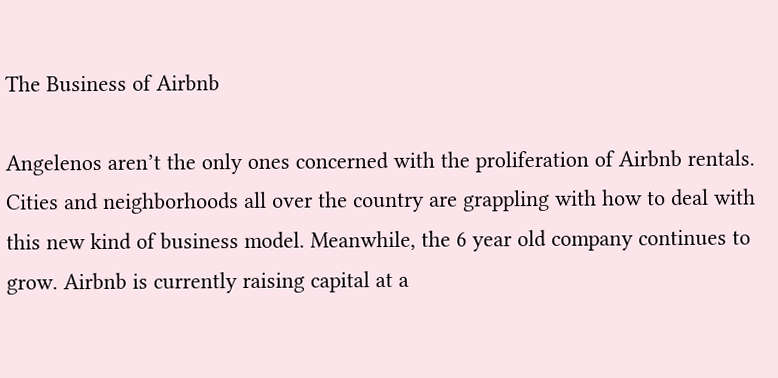The Business of Airbnb

Angelenos aren’t the only ones concerned with the proliferation of Airbnb rentals. Cities and neighborhoods all over the country are grappling with how to deal with this new kind of business model. Meanwhile, the 6 year old company continues to grow. Airbnb is currently raising capital at a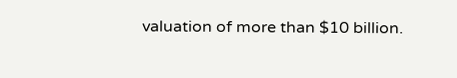valuation of more than $10 billion.